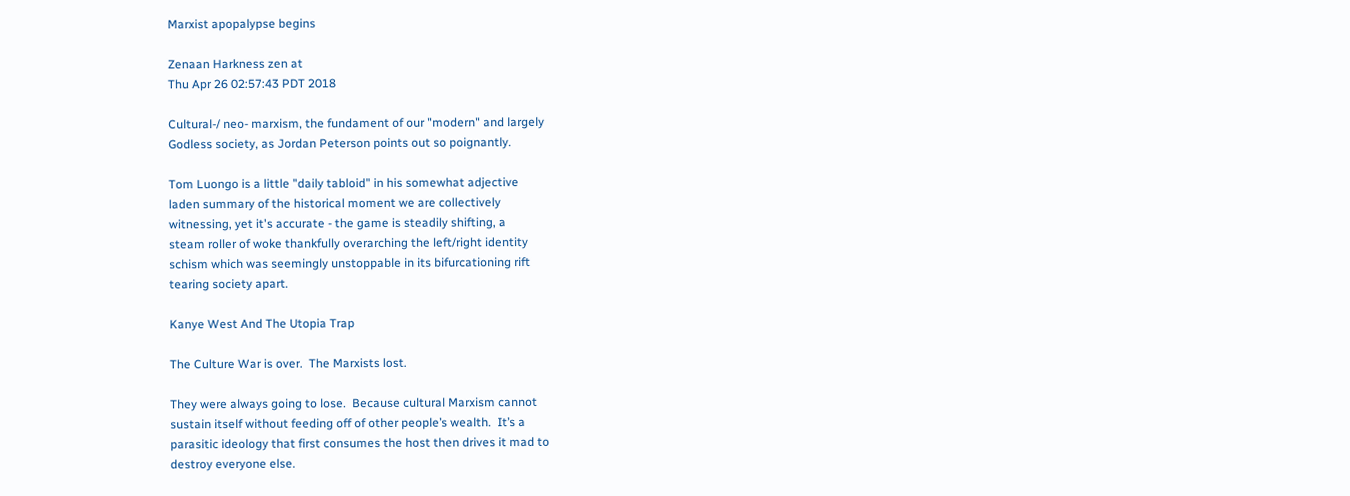Marxist apopalypse begins

Zenaan Harkness zen at
Thu Apr 26 02:57:43 PDT 2018

Cultural-/ neo- marxism, the fundament of our "modern" and largely
Godless society, as Jordan Peterson points out so poignantly.

Tom Luongo is a little "daily tabloid" in his somewhat adjective
laden summary of the historical moment we are collectively
witnessing, yet it's accurate - the game is steadily shifting, a
steam roller of woke thankfully overarching the left/right identity
schism which was seemingly unstoppable in its bifurcationing rift
tearing society apart.

Kanye West And The Utopia Trap

The Culture War is over.  The Marxists lost.

They were always going to lose.  Because cultural Marxism cannot
sustain itself without feeding off of other people’s wealth.  It’s a
parasitic ideology that first consumes the host then drives it mad to
destroy everyone else.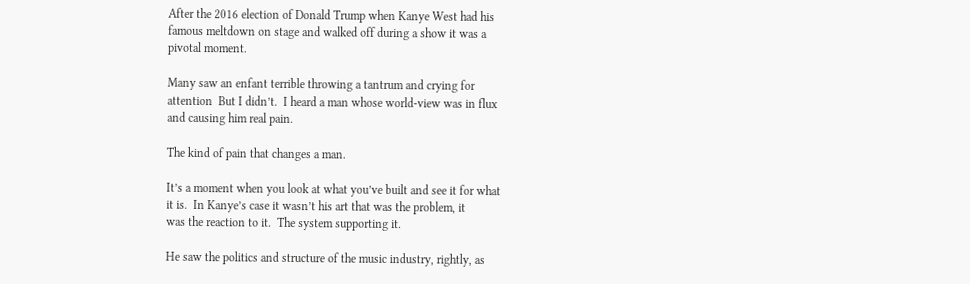After the 2016 election of Donald Trump when Kanye West had his
famous meltdown on stage and walked off during a show it was a
pivotal moment.

Many saw an enfant terrible throwing a tantrum and crying for
attention  But I didn’t.  I heard a man whose world-view was in flux
and causing him real pain.

The kind of pain that changes a man.

It’s a moment when you look at what you’ve built and see it for what
it is.  In Kanye’s case it wasn’t his art that was the problem, it
was the reaction to it.  The system supporting it.

He saw the politics and structure of the music industry, rightly, as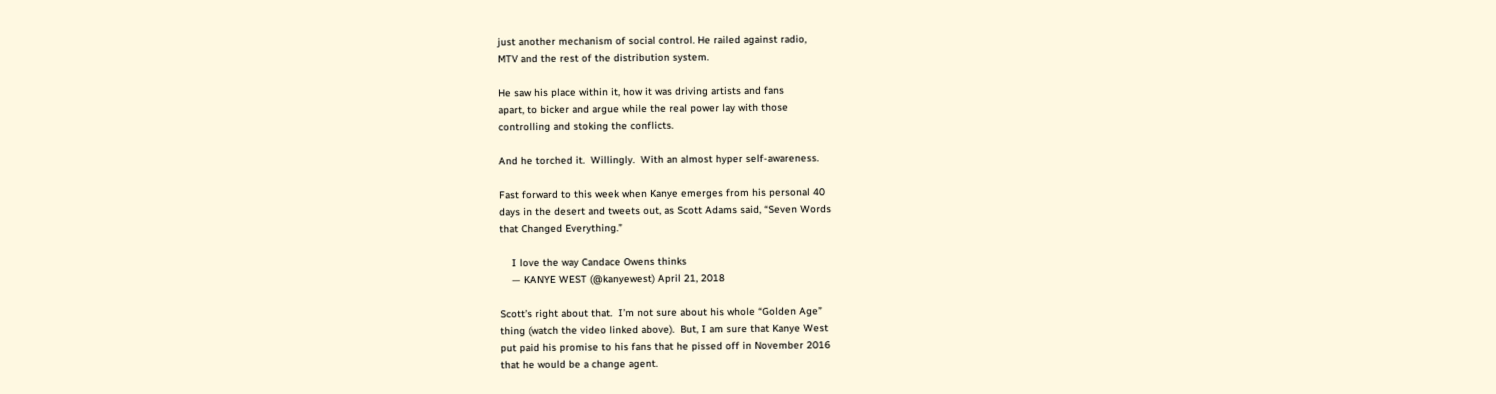just another mechanism of social control. He railed against radio,
MTV and the rest of the distribution system.

He saw his place within it, how it was driving artists and fans
apart, to bicker and argue while the real power lay with those
controlling and stoking the conflicts.

And he torched it.  Willingly.  With an almost hyper self-awareness.

Fast forward to this week when Kanye emerges from his personal 40
days in the desert and tweets out, as Scott Adams said, “Seven Words
that Changed Everything.”

    I love the way Candace Owens thinks
    — KANYE WEST (@kanyewest) April 21, 2018

Scott’s right about that.  I’m not sure about his whole “Golden Age”
thing (watch the video linked above).  But, I am sure that Kanye West
put paid his promise to his fans that he pissed off in November 2016
that he would be a change agent.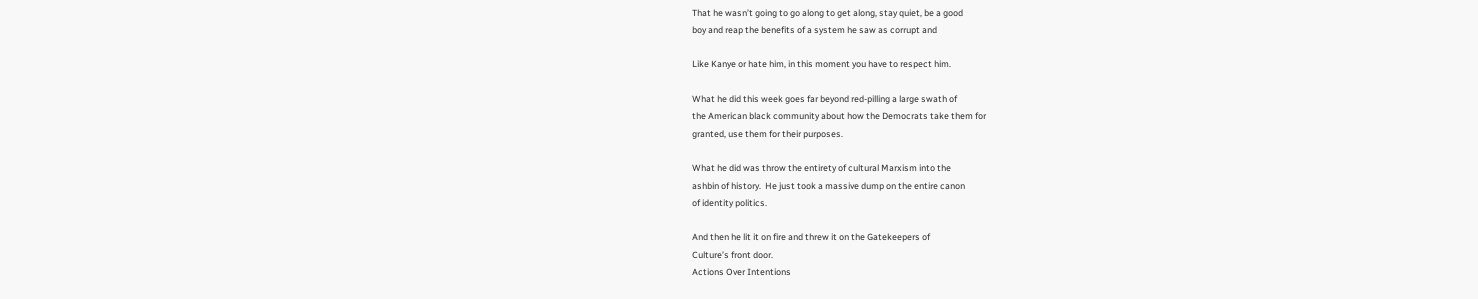That he wasn’t going to go along to get along, stay quiet, be a good
boy and reap the benefits of a system he saw as corrupt and

Like Kanye or hate him, in this moment you have to respect him.

What he did this week goes far beyond red-pilling a large swath of
the American black community about how the Democrats take them for
granted, use them for their purposes.

What he did was throw the entirety of cultural Marxism into the
ashbin of history.  He just took a massive dump on the entire canon
of identity politics.

And then he lit it on fire and threw it on the Gatekeepers of
Culture’s front door.
Actions Over Intentions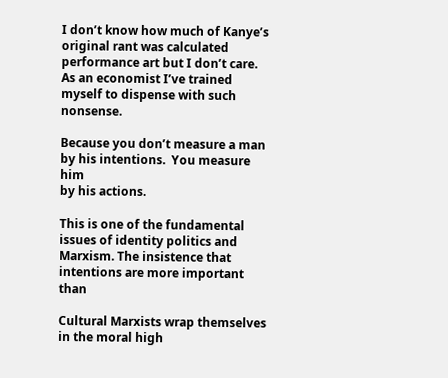I don’t know how much of Kanye’s original rant was calculated
performance art but I don’t care.  As an economist I’ve trained
myself to dispense with such nonsense.

Because you don’t measure a man by his intentions.  You measure him
by his actions.

This is one of the fundamental issues of identity politics and
Marxism. The insistence that intentions are more important than

Cultural Marxists wrap themselves in the moral high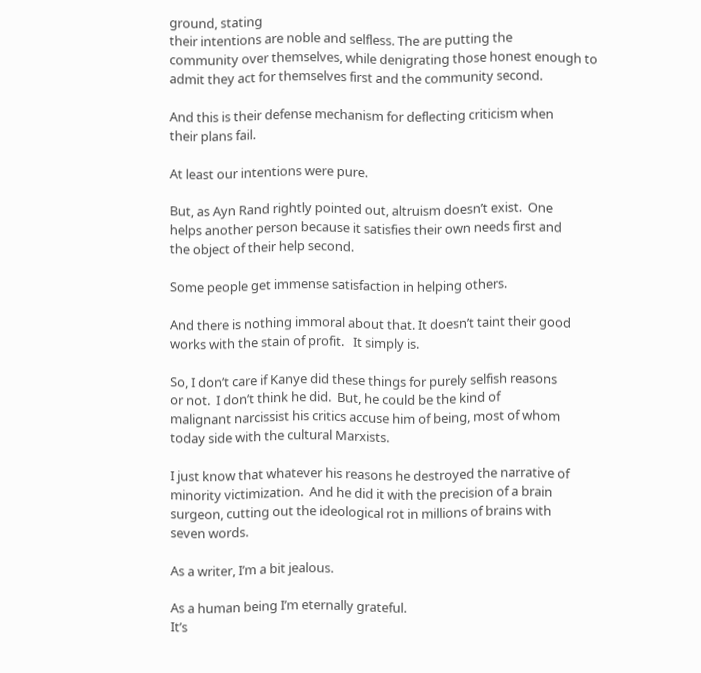ground, stating
their intentions are noble and selfless. The are putting the
community over themselves, while denigrating those honest enough to
admit they act for themselves first and the community second.

And this is their defense mechanism for deflecting criticism when
their plans fail.

At least our intentions were pure.

But, as Ayn Rand rightly pointed out, altruism doesn’t exist.  One
helps another person because it satisfies their own needs first and
the object of their help second.

Some people get immense satisfaction in helping others.

And there is nothing immoral about that. It doesn’t taint their good
works with the stain of profit.   It simply is.

So, I don’t care if Kanye did these things for purely selfish reasons
or not.  I don’t think he did.  But, he could be the kind of
malignant narcissist his critics accuse him of being, most of whom
today side with the cultural Marxists.

I just know that whatever his reasons he destroyed the narrative of
minority victimization.  And he did it with the precision of a brain
surgeon, cutting out the ideological rot in millions of brains with
seven words.

As a writer, I’m a bit jealous.

As a human being I’m eternally grateful.
It’s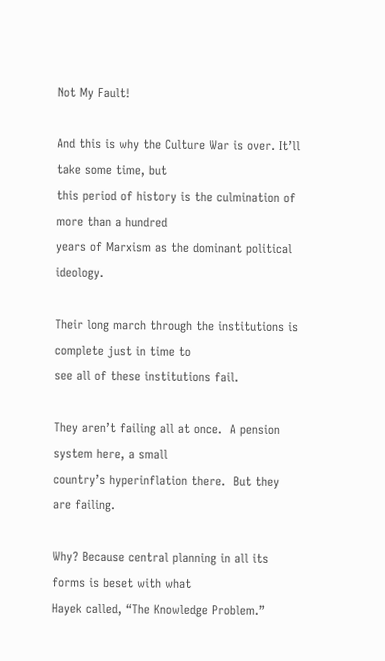Not My Fault!

And this is why the Culture War is over. It’ll take some time, but
this period of history is the culmination of more than a hundred
years of Marxism as the dominant political ideology.

Their long march through the institutions is complete just in time to
see all of these institutions fail.

They aren’t failing all at once.  A pension system here, a small
country’s hyperinflation there.  But they are failing.

Why? Because central planning in all its forms is beset with what
Hayek called, “The Knowledge Problem.”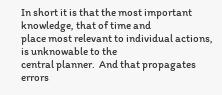In short it is that the most important knowledge, that of time and
place most relevant to individual actions, is unknowable to the
central planner.  And that propagates errors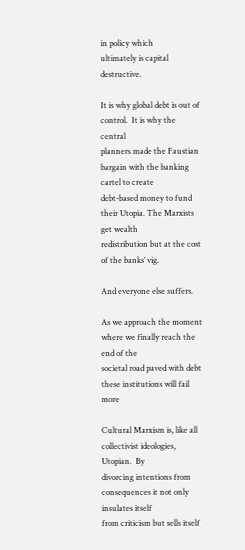in policy which
ultimately is capital destructive.

It is why global debt is out of control.  It is why the central
planners made the Faustian bargain with the banking cartel to create
debt-based money to fund their Utopia. The Marxists get wealth
redistribution but at the cost of the banks’ vig.

And everyone else suffers.

As we approach the moment where we finally reach the end of the
societal road paved with debt these institutions will fail more

Cultural Marxism is, like all collectivist ideologies, Utopian.  By
divorcing intentions from consequences it not only insulates itself
from criticism but sells itself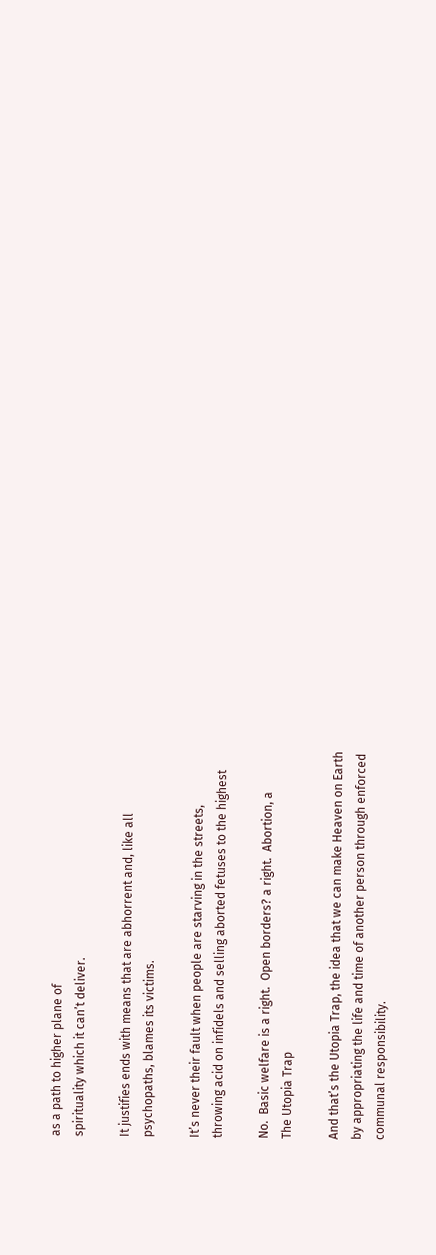as a path to higher plane of
spirituality which it can’t deliver.

It justifies ends with means that are abhorrent and, like all
psychopaths, blames its victims.

It’s never their fault when people are starving in the streets,
throwing acid on infidels and selling aborted fetuses to the highest

No.  Basic welfare is a right.  Open borders? a right.  Abortion, a
The Utopia Trap

And that’s the Utopia Trap, the idea that we can make Heaven on Earth
by appropriating the life and time of another person through enforced
communal responsibility.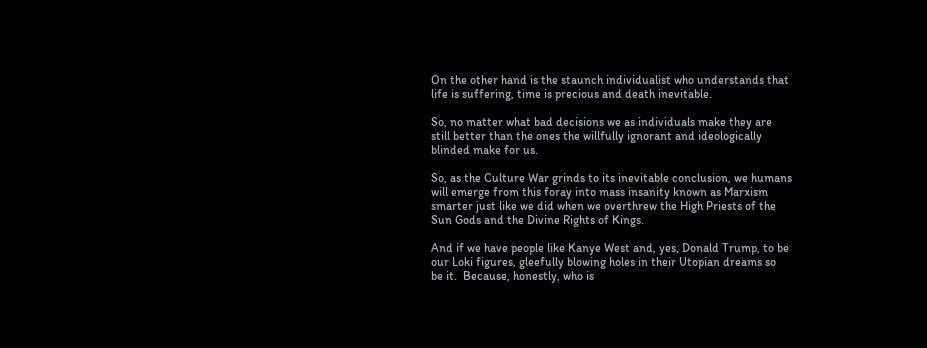On the other hand is the staunch individualist who understands that
life is suffering, time is precious and death inevitable.

So, no matter what bad decisions we as individuals make they are
still better than the ones the willfully ignorant and ideologically
blinded make for us.

So, as the Culture War grinds to its inevitable conclusion, we humans
will emerge from this foray into mass insanity known as Marxism
smarter just like we did when we overthrew the High Priests of the
Sun Gods and the Divine Rights of Kings.

And if we have people like Kanye West and, yes, Donald Trump, to be
our Loki figures, gleefully blowing holes in their Utopian dreams so
be it.  Because, honestly, who is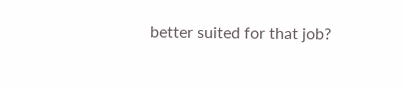better suited for that job?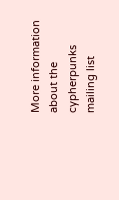More information about the cypherpunks mailing list